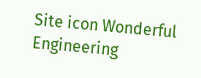Site icon Wonderful Engineering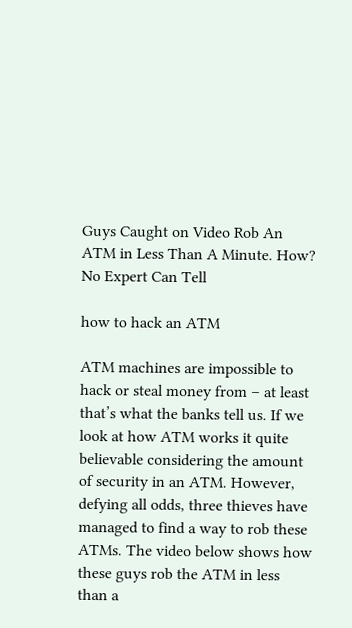Guys Caught on Video Rob An ATM in Less Than A Minute. How? No Expert Can Tell

how to hack an ATM

ATM machines are impossible to hack or steal money from – at least that’s what the banks tell us. If we look at how ATM works it quite believable considering the amount of security in an ATM. However, defying all odds, three thieves have managed to find a way to rob these ATMs. The video below shows how these guys rob the ATM in less than a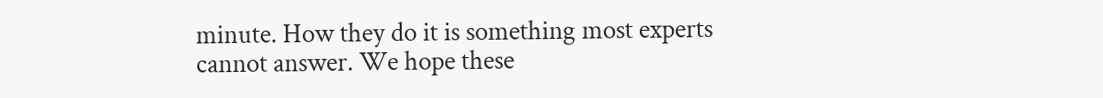minute. How they do it is something most experts cannot answer. We hope these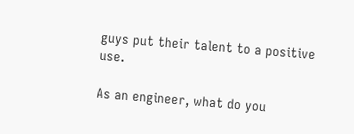guys put their talent to a positive use.

As an engineer, what do you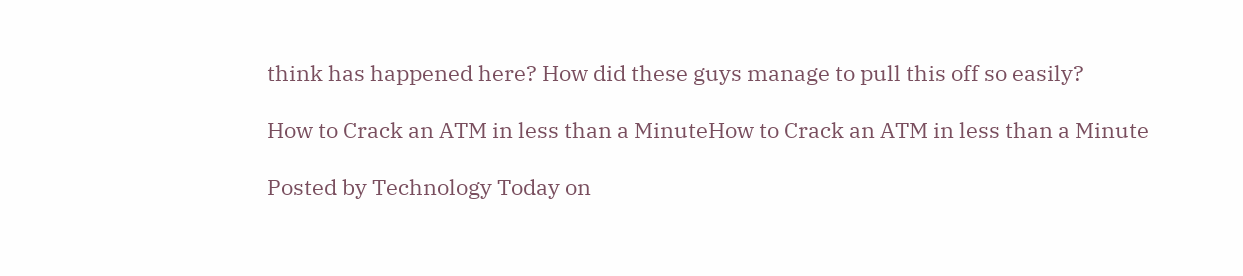think has happened here? How did these guys manage to pull this off so easily?

How to Crack an ATM in less than a MinuteHow to Crack an ATM in less than a Minute

Posted by Technology Today on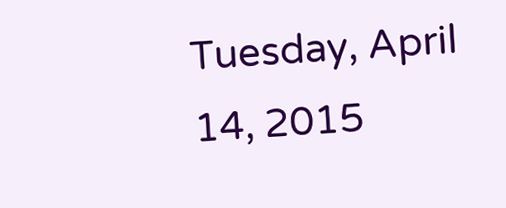Tuesday, April 14, 2015